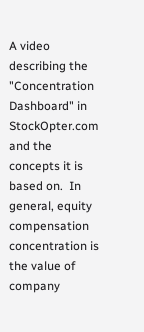A video describing the "Concentration Dashboard" in StockOpter.com and the concepts it is based on.  In general, equity compensation concentration is the value of company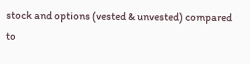stock and options (vested & unvested) compared to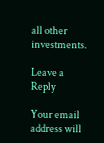all other investments.

Leave a Reply

Your email address will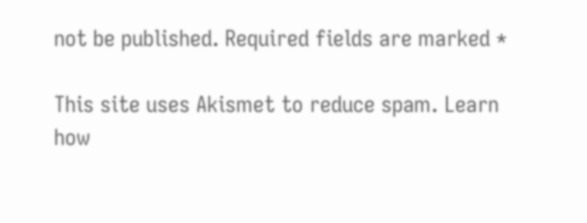not be published. Required fields are marked *

This site uses Akismet to reduce spam. Learn how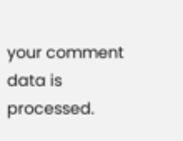your comment data is processed.